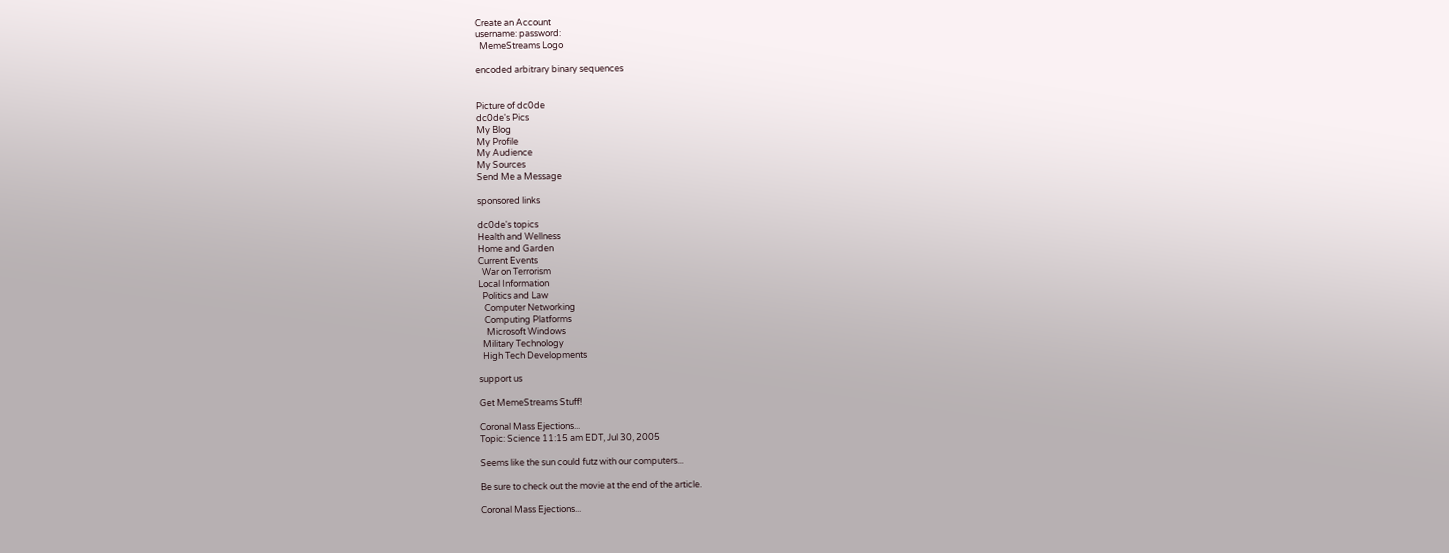Create an Account
username: password:
  MemeStreams Logo

encoded arbitrary binary sequences


Picture of dc0de
dc0de's Pics
My Blog
My Profile
My Audience
My Sources
Send Me a Message

sponsored links

dc0de's topics
Health and Wellness
Home and Garden
Current Events
  War on Terrorism
Local Information
  Politics and Law
   Computer Networking
   Computing Platforms
    Microsoft Windows
  Military Technology
  High Tech Developments

support us

Get MemeStreams Stuff!

Coronal Mass Ejections...
Topic: Science 11:15 am EDT, Jul 30, 2005

Seems like the sun could futz with our computers...

Be sure to check out the movie at the end of the article.

Coronal Mass Ejections...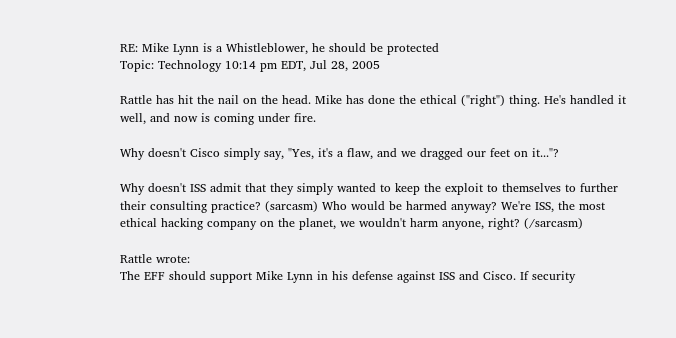RE: Mike Lynn is a Whistleblower, he should be protected
Topic: Technology 10:14 pm EDT, Jul 28, 2005

Rattle has hit the nail on the head. Mike has done the ethical ("right") thing. He's handled it well, and now is coming under fire.

Why doesn't Cisco simply say, "Yes, it's a flaw, and we dragged our feet on it..."?

Why doesn't ISS admit that they simply wanted to keep the exploit to themselves to further their consulting practice? (sarcasm) Who would be harmed anyway? We're ISS, the most ethical hacking company on the planet, we wouldn't harm anyone, right? (/sarcasm)

Rattle wrote:
The EFF should support Mike Lynn in his defense against ISS and Cisco. If security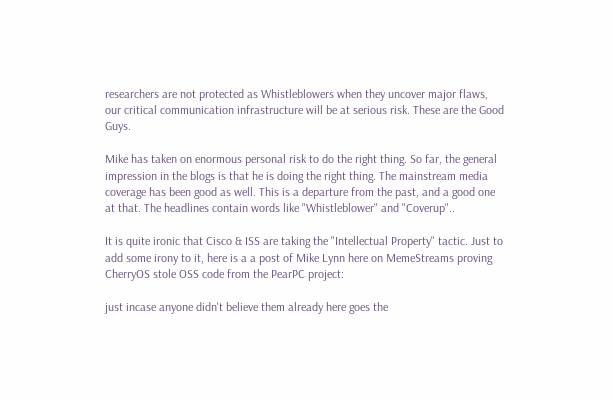researchers are not protected as Whistleblowers when they uncover major flaws, our critical communication infrastructure will be at serious risk. These are the Good Guys.

Mike has taken on enormous personal risk to do the right thing. So far, the general impression in the blogs is that he is doing the right thing. The mainstream media coverage has been good as well. This is a departure from the past, and a good one at that. The headlines contain words like "Whistleblower" and "Coverup"..

It is quite ironic that Cisco & ISS are taking the "Intellectual Property" tactic. Just to add some irony to it, here is a a post of Mike Lynn here on MemeStreams proving CherryOS stole OSS code from the PearPC project:

just incase anyone didn't believe them already here goes the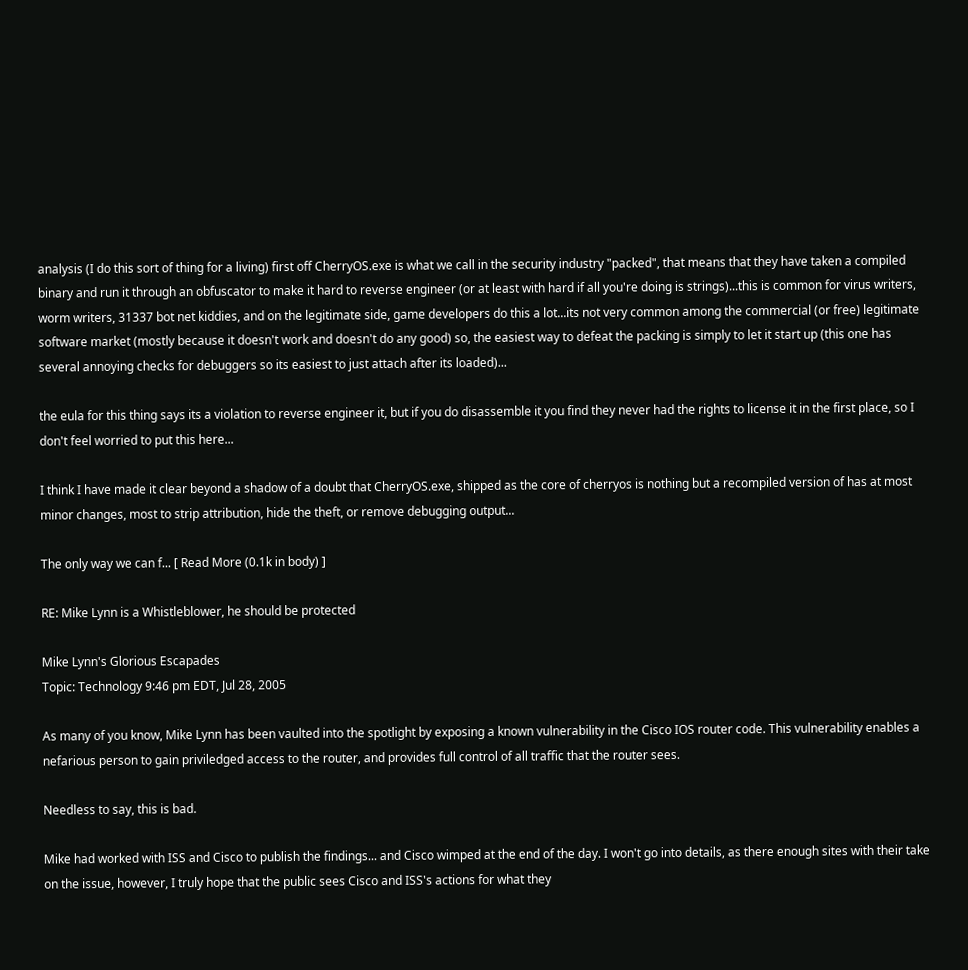analysis (I do this sort of thing for a living) first off CherryOS.exe is what we call in the security industry "packed", that means that they have taken a compiled binary and run it through an obfuscator to make it hard to reverse engineer (or at least with hard if all you're doing is strings)...this is common for virus writers, worm writers, 31337 bot net kiddies, and on the legitimate side, game developers do this a lot...its not very common among the commercial (or free) legitimate software market (mostly because it doesn't work and doesn't do any good) so, the easiest way to defeat the packing is simply to let it start up (this one has several annoying checks for debuggers so its easiest to just attach after its loaded)...

the eula for this thing says its a violation to reverse engineer it, but if you do disassemble it you find they never had the rights to license it in the first place, so I don't feel worried to put this here...

I think I have made it clear beyond a shadow of a doubt that CherryOS.exe, shipped as the core of cherryos is nothing but a recompiled version of has at most minor changes, most to strip attribution, hide the theft, or remove debugging output...

The only way we can f... [ Read More (0.1k in body) ]

RE: Mike Lynn is a Whistleblower, he should be protected

Mike Lynn's Glorious Escapades
Topic: Technology 9:46 pm EDT, Jul 28, 2005

As many of you know, Mike Lynn has been vaulted into the spotlight by exposing a known vulnerability in the Cisco IOS router code. This vulnerability enables a nefarious person to gain priviledged access to the router, and provides full control of all traffic that the router sees.

Needless to say, this is bad.

Mike had worked with ISS and Cisco to publish the findings... and Cisco wimped at the end of the day. I won't go into details, as there enough sites with their take on the issue, however, I truly hope that the public sees Cisco and ISS's actions for what they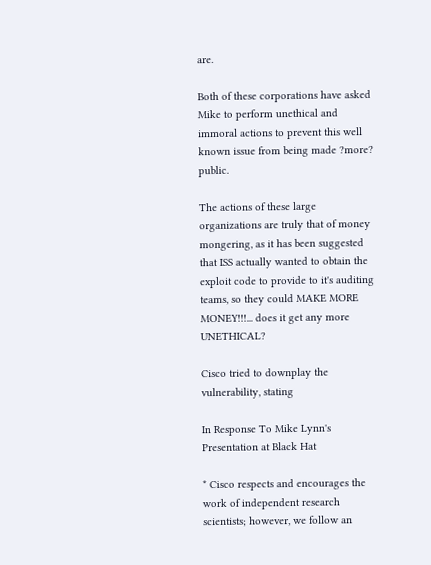are.

Both of these corporations have asked Mike to perform unethical and immoral actions to prevent this well known issue from being made ?more? public.

The actions of these large organizations are truly that of money mongering, as it has been suggested that ISS actually wanted to obtain the exploit code to provide to it's auditing teams, so they could MAKE MORE MONEY!!!... does it get any more UNETHICAL?

Cisco tried to downplay the vulnerability, stating

In Response To Mike Lynn's Presentation at Black Hat

* Cisco respects and encourages the work of independent research scientists; however, we follow an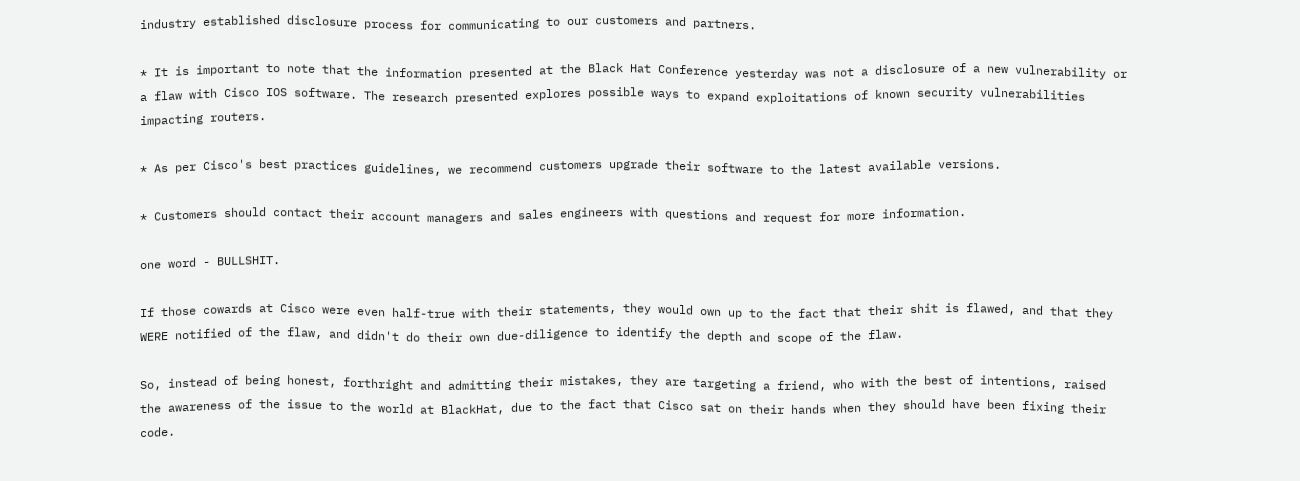industry established disclosure process for communicating to our customers and partners.

* It is important to note that the information presented at the Black Hat Conference yesterday was not a disclosure of a new vulnerability or a flaw with Cisco IOS software. The research presented explores possible ways to expand exploitations of known security vulnerabilities impacting routers.

* As per Cisco's best practices guidelines, we recommend customers upgrade their software to the latest available versions.

* Customers should contact their account managers and sales engineers with questions and request for more information.

one word - BULLSHIT.

If those cowards at Cisco were even half-true with their statements, they would own up to the fact that their shit is flawed, and that they WERE notified of the flaw, and didn't do their own due-diligence to identify the depth and scope of the flaw.

So, instead of being honest, forthright and admitting their mistakes, they are targeting a friend, who with the best of intentions, raised the awareness of the issue to the world at BlackHat, due to the fact that Cisco sat on their hands when they should have been fixing their code.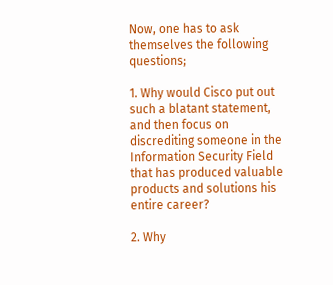Now, one has to ask themselves the following questions;

1. Why would Cisco put out such a blatant statement, and then focus on discrediting someone in the Information Security Field that has produced valuable products and solutions his entire career?

2. Why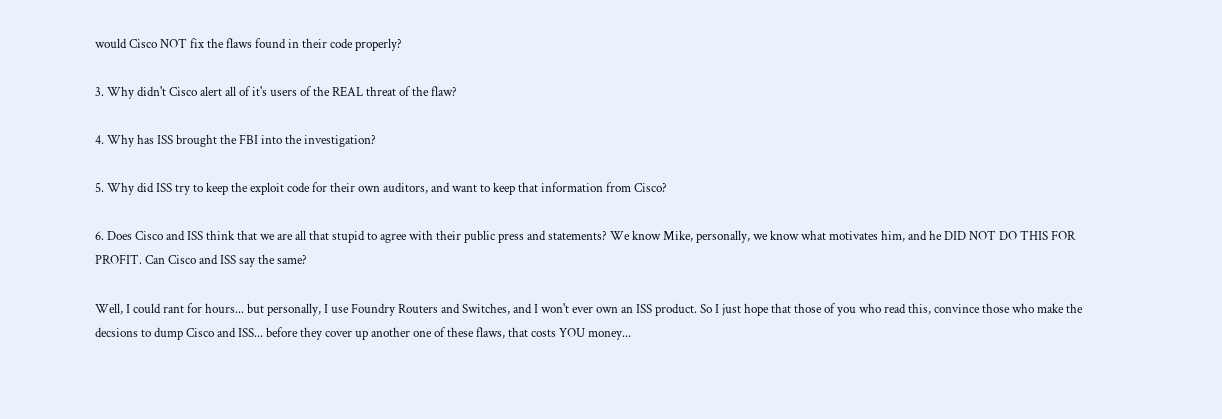would Cisco NOT fix the flaws found in their code properly?

3. Why didn't Cisco alert all of it's users of the REAL threat of the flaw?

4. Why has ISS brought the FBI into the investigation?

5. Why did ISS try to keep the exploit code for their own auditors, and want to keep that information from Cisco?

6. Does Cisco and ISS think that we are all that stupid to agree with their public press and statements? We know Mike, personally, we know what motivates him, and he DID NOT DO THIS FOR PROFIT. Can Cisco and ISS say the same?

Well, I could rant for hours... but personally, I use Foundry Routers and Switches, and I won't ever own an ISS product. So I just hope that those of you who read this, convince those who make the decsions to dump Cisco and ISS... before they cover up another one of these flaws, that costs YOU money...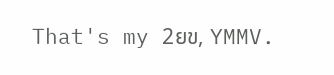That's my 2ยข, YMMV.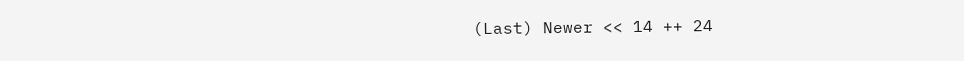(Last) Newer << 14 ++ 24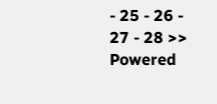- 25 - 26 - 27 - 28 >>
Powered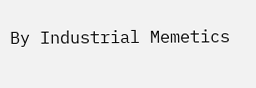By Industrial Memetics